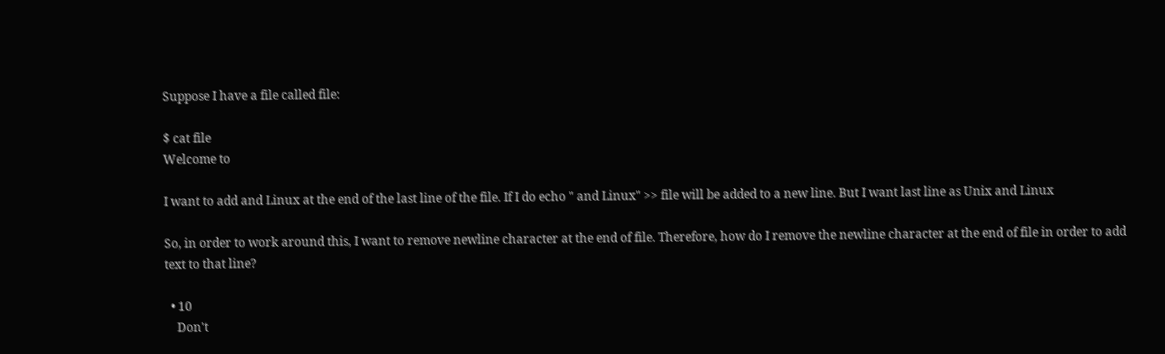Suppose I have a file called file:

$ cat file
Welcome to

I want to add and Linux at the end of the last line of the file. If I do echo " and Linux" >> file will be added to a new line. But I want last line as Unix and Linux

So, in order to work around this, I want to remove newline character at the end of file. Therefore, how do I remove the newline character at the end of file in order to add text to that line?

  • 10
    Don't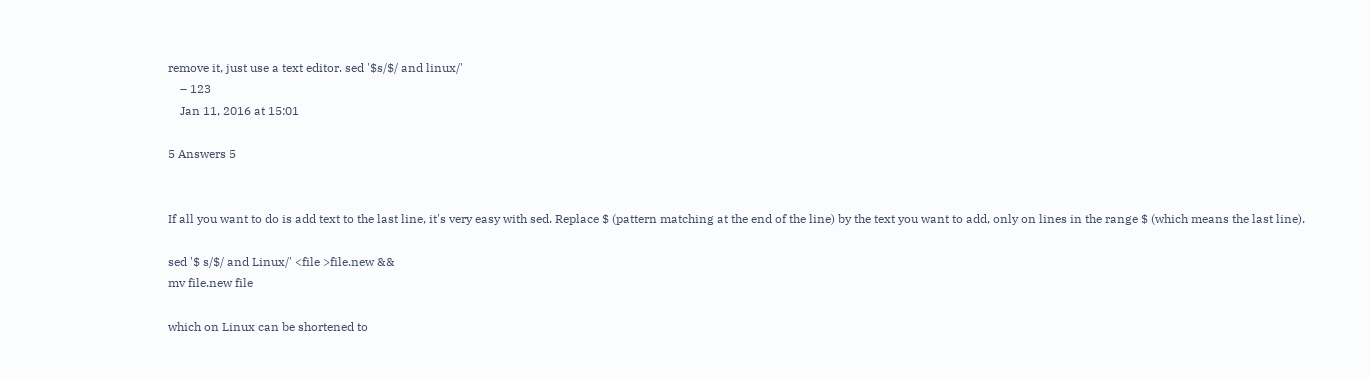remove it, just use a text editor. sed '$s/$/ and linux/'
    – 123
    Jan 11, 2016 at 15:01

5 Answers 5


If all you want to do is add text to the last line, it's very easy with sed. Replace $ (pattern matching at the end of the line) by the text you want to add, only on lines in the range $ (which means the last line).

sed '$ s/$/ and Linux/' <file >file.new &&
mv file.new file

which on Linux can be shortened to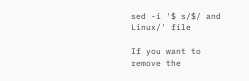sed -i '$ s/$/ and Linux/' file

If you want to remove the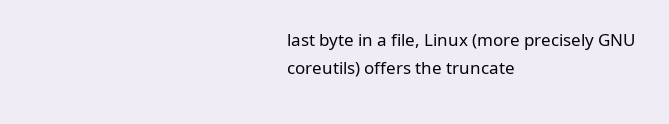last byte in a file, Linux (more precisely GNU coreutils) offers the truncate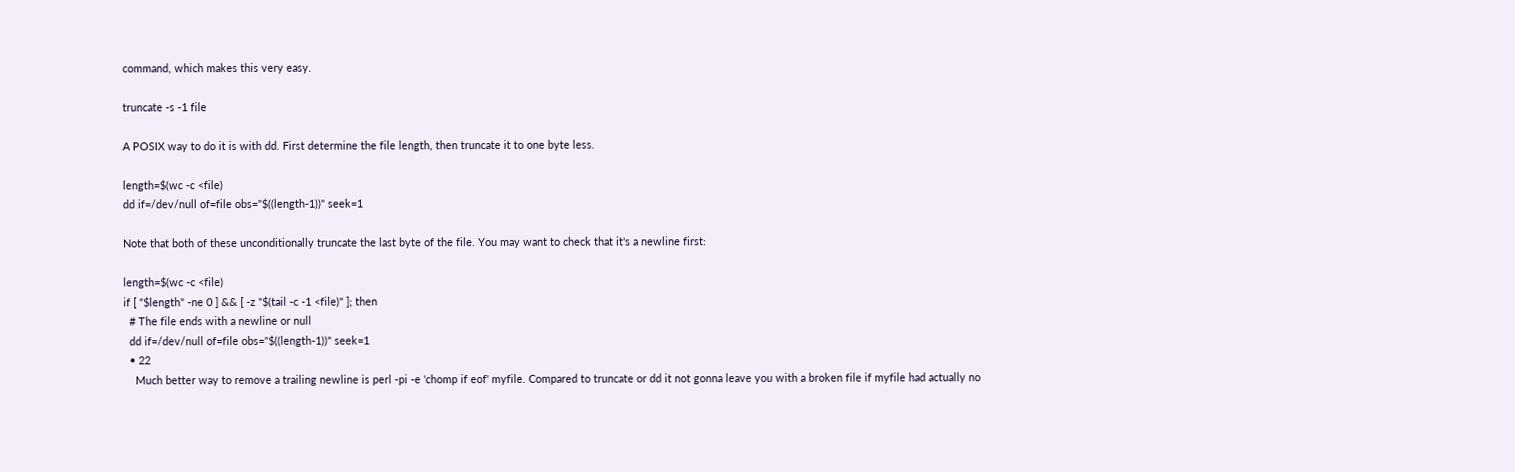command, which makes this very easy.

truncate -s -1 file

A POSIX way to do it is with dd. First determine the file length, then truncate it to one byte less.

length=$(wc -c <file)
dd if=/dev/null of=file obs="$((length-1))" seek=1

Note that both of these unconditionally truncate the last byte of the file. You may want to check that it's a newline first:

length=$(wc -c <file)
if [ "$length" -ne 0 ] && [ -z "$(tail -c -1 <file)" ]; then
  # The file ends with a newline or null
  dd if=/dev/null of=file obs="$((length-1))" seek=1
  • 22
    Much better way to remove a trailing newline is perl -pi -e 'chomp if eof' myfile. Compared to truncate or dd it not gonna leave you with a broken file if myfile had actually no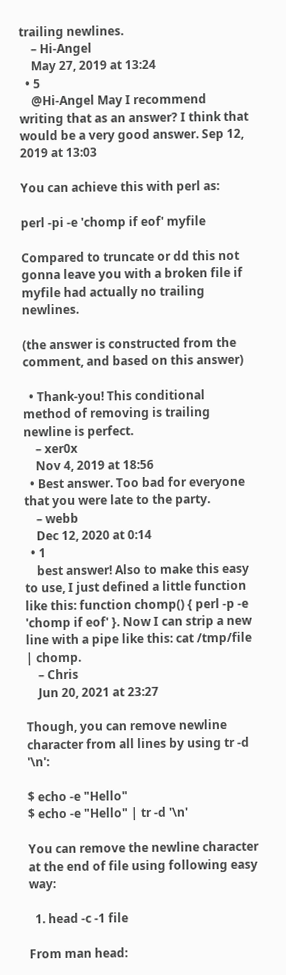trailing newlines.
    – Hi-Angel
    May 27, 2019 at 13:24
  • 5
    @Hi-Angel May I recommend writing that as an answer? I think that would be a very good answer. Sep 12, 2019 at 13:03

You can achieve this with perl as:

perl -pi -e 'chomp if eof' myfile

Compared to truncate or dd this not gonna leave you with a broken file if myfile had actually no trailing newlines.

(the answer is constructed from the comment, and based on this answer)

  • Thank-you! This conditional method of removing is trailing newline is perfect.
    – xer0x
    Nov 4, 2019 at 18:56
  • Best answer. Too bad for everyone that you were late to the party.
    – webb
    Dec 12, 2020 at 0:14
  • 1
    best answer! Also to make this easy to use, I just defined a little function like this: function chomp() { perl -p -e 'chomp if eof' }. Now I can strip a new line with a pipe like this: cat /tmp/file | chomp.
    – Chris
    Jun 20, 2021 at 23:27

Though, you can remove newline character from all lines by using tr -d '\n':

$ echo -e "Hello"
$ echo -e "Hello" | tr -d '\n'

You can remove the newline character at the end of file using following easy way:

  1. head -c -1 file

From man head: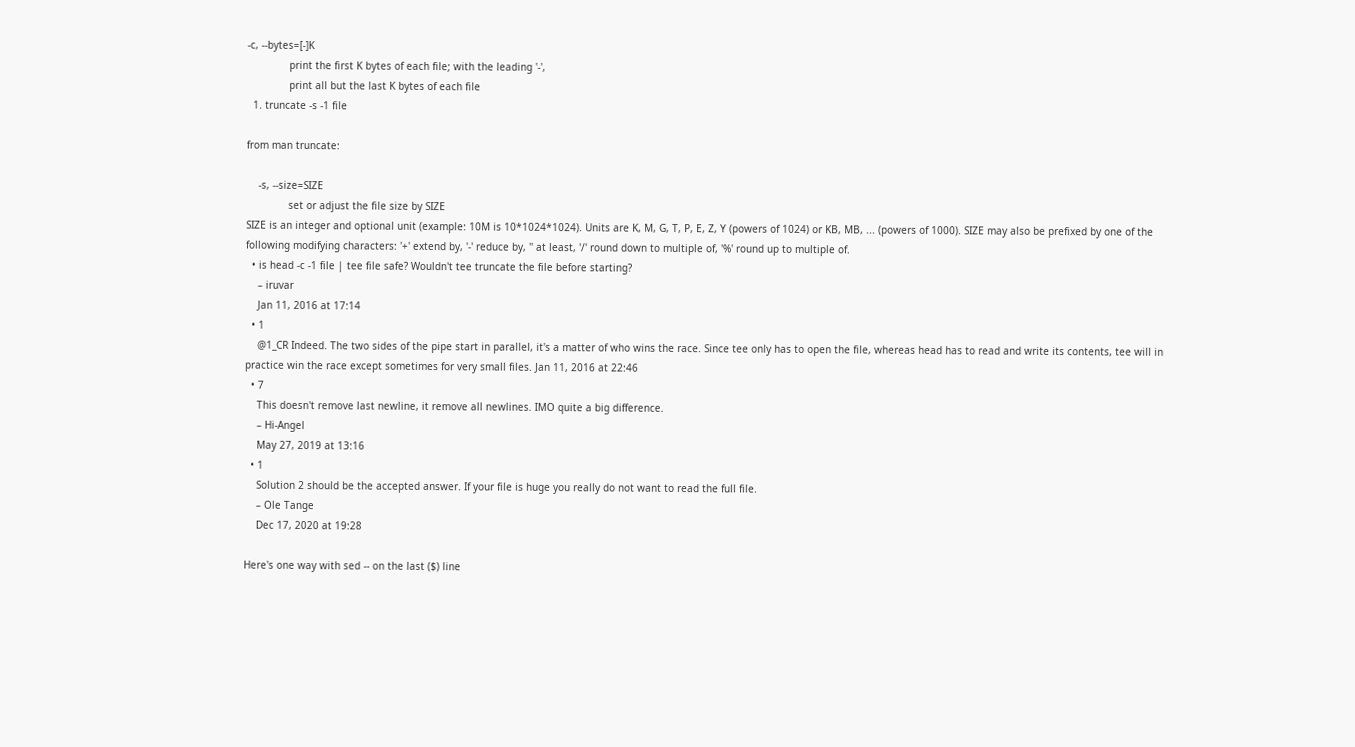-c, --bytes=[-]K
              print the first K bytes of each file; with the leading '-',
              print all but the last K bytes of each file
  1. truncate -s -1 file

from man truncate:

    -s, --size=SIZE
              set or adjust the file size by SIZE
SIZE is an integer and optional unit (example: 10M is 10*1024*1024). Units are K, M, G, T, P, E, Z, Y (powers of 1024) or KB, MB, ... (powers of 1000). SIZE may also be prefixed by one of the following modifying characters: '+' extend by, '-' reduce by, '' at least, '/' round down to multiple of, '%' round up to multiple of.
  • is head -c -1 file | tee file safe? Wouldn't tee truncate the file before starting?
    – iruvar
    Jan 11, 2016 at 17:14
  • 1
    @1_CR Indeed. The two sides of the pipe start in parallel, it's a matter of who wins the race. Since tee only has to open the file, whereas head has to read and write its contents, tee will in practice win the race except sometimes for very small files. Jan 11, 2016 at 22:46
  • 7
    This doesn't remove last newline, it remove all newlines. IMO quite a big difference.
    – Hi-Angel
    May 27, 2019 at 13:16
  • 1
    Solution 2 should be the accepted answer. If your file is huge you really do not want to read the full file.
    – Ole Tange
    Dec 17, 2020 at 19:28

Here's one way with sed -- on the last ($) line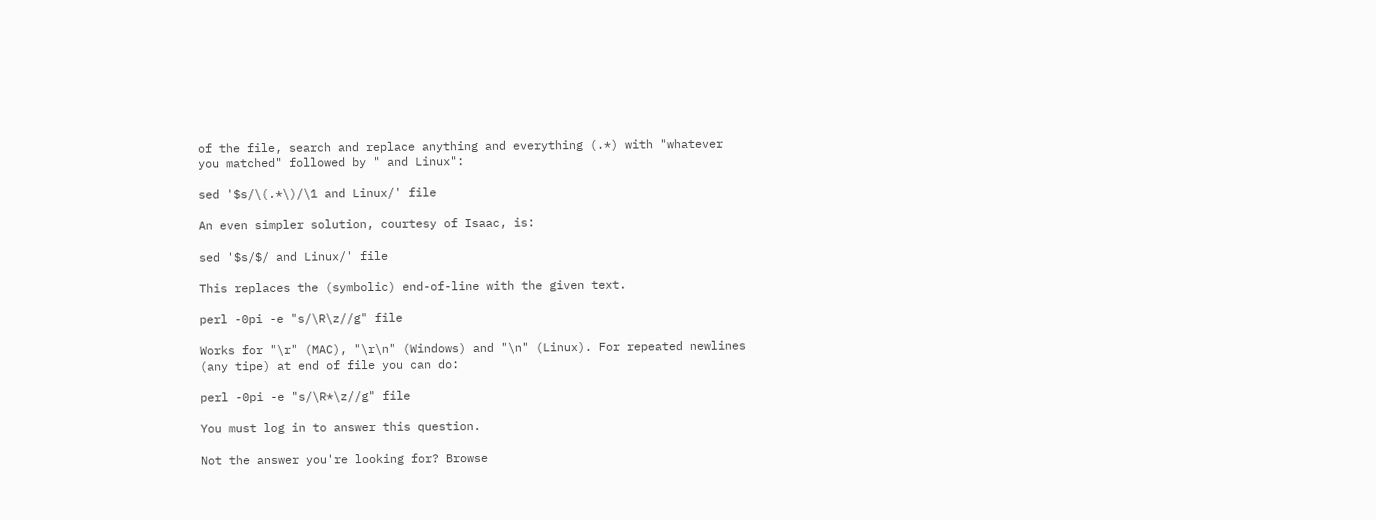of the file, search and replace anything and everything (.*) with "whatever you matched" followed by " and Linux":

sed '$s/\(.*\)/\1 and Linux/' file

An even simpler solution, courtesy of Isaac, is:

sed '$s/$/ and Linux/' file

This replaces the (symbolic) end-of-line with the given text.

perl -0pi -e "s/\R\z//g" file

Works for "\r" (MAC), "\r\n" (Windows) and "\n" (Linux). For repeated newlines (any tipe) at end of file you can do:

perl -0pi -e "s/\R*\z//g" file

You must log in to answer this question.

Not the answer you're looking for? Browse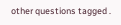other questions tagged .